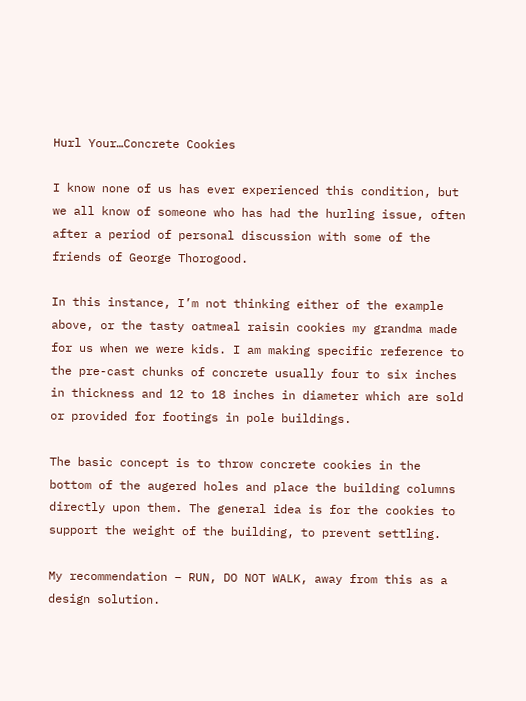Hurl Your…Concrete Cookies

I know none of us has ever experienced this condition, but we all know of someone who has had the hurling issue, often after a period of personal discussion with some of the friends of George Thorogood.

In this instance, I’m not thinking either of the example above, or the tasty oatmeal raisin cookies my grandma made for us when we were kids. I am making specific reference to the pre-cast chunks of concrete usually four to six inches in thickness and 12 to 18 inches in diameter which are sold or provided for footings in pole buildings.

The basic concept is to throw concrete cookies in the bottom of the augered holes and place the building columns directly upon them. The general idea is for the cookies to support the weight of the building, to prevent settling.

My recommendation – RUN, DO NOT WALK, away from this as a design solution.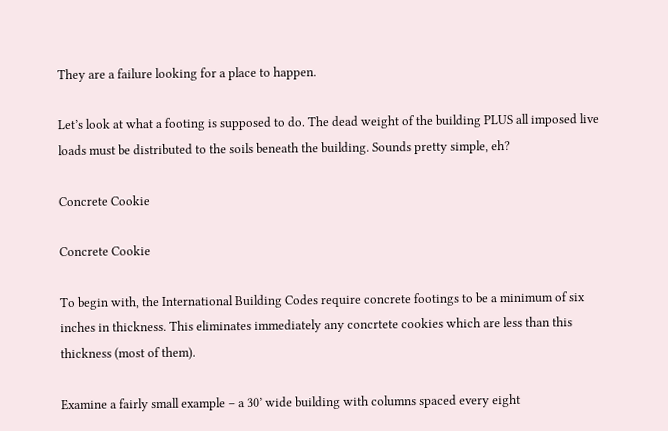They are a failure looking for a place to happen.

Let’s look at what a footing is supposed to do. The dead weight of the building PLUS all imposed live loads must be distributed to the soils beneath the building. Sounds pretty simple, eh?

Concrete Cookie

Concrete Cookie

To begin with, the International Building Codes require concrete footings to be a minimum of six inches in thickness. This eliminates immediately any concrtete cookies which are less than this thickness (most of them).

Examine a fairly small example – a 30’ wide building with columns spaced every eight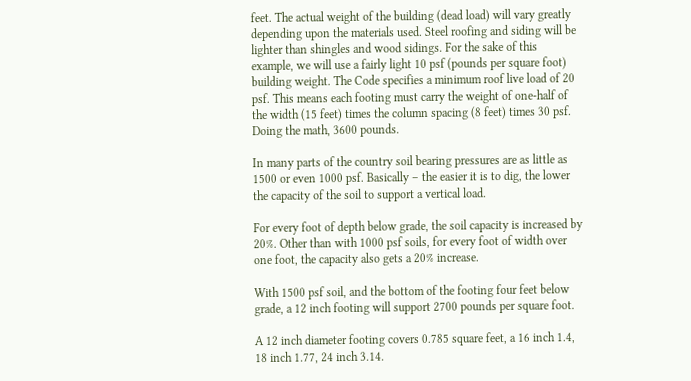feet. The actual weight of the building (dead load) will vary greatly depending upon the materials used. Steel roofing and siding will be lighter than shingles and wood sidings. For the sake of this example, we will use a fairly light 10 psf (pounds per square foot) building weight. The Code specifies a minimum roof live load of 20 psf. This means each footing must carry the weight of one-half of the width (15 feet) times the column spacing (8 feet) times 30 psf. Doing the math, 3600 pounds.

In many parts of the country soil bearing pressures are as little as 1500 or even 1000 psf. Basically – the easier it is to dig, the lower the capacity of the soil to support a vertical load.

For every foot of depth below grade, the soil capacity is increased by 20%. Other than with 1000 psf soils, for every foot of width over one foot, the capacity also gets a 20% increase.

With 1500 psf soil, and the bottom of the footing four feet below grade, a 12 inch footing will support 2700 pounds per square foot.

A 12 inch diameter footing covers 0.785 square feet, a 16 inch 1.4, 18 inch 1.77, 24 inch 3.14.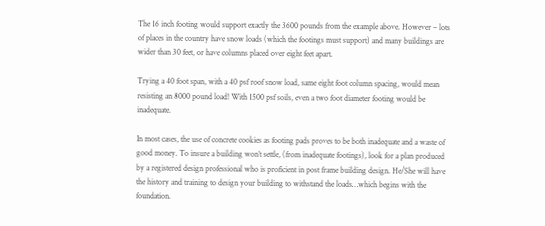The 16 inch footing would support exactly the 3600 pounds from the example above. However – lots of places in the country have snow loads (which the footings must support) and many buildings are wider than 30 feet, or have columns placed over eight feet apart.

Trying a 40 foot span, with a 40 psf roof snow load, same eight foot column spacing, would mean resisting an 8000 pound load! With 1500 psf soils, even a two foot diameter footing would be inadequate.

In most cases, the use of concrete cookies as footing pads proves to be both inadequate and a waste of good money. To insure a building won’t settle, (from inadequate footings), look for a plan produced by a registered design professional who is proficient in post frame building design. He/She will have the history and training to design your building to withstand the loads…which begins with the foundation.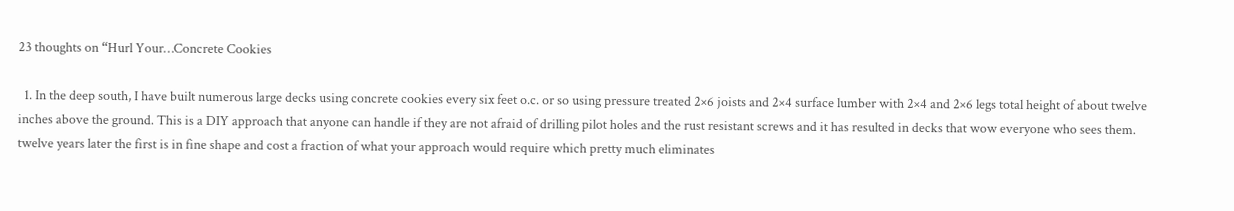23 thoughts on “Hurl Your…Concrete Cookies

  1. In the deep south, I have built numerous large decks using concrete cookies every six feet o.c. or so using pressure treated 2×6 joists and 2×4 surface lumber with 2×4 and 2×6 legs total height of about twelve inches above the ground. This is a DIY approach that anyone can handle if they are not afraid of drilling pilot holes and the rust resistant screws and it has resulted in decks that wow everyone who sees them. twelve years later the first is in fine shape and cost a fraction of what your approach would require which pretty much eliminates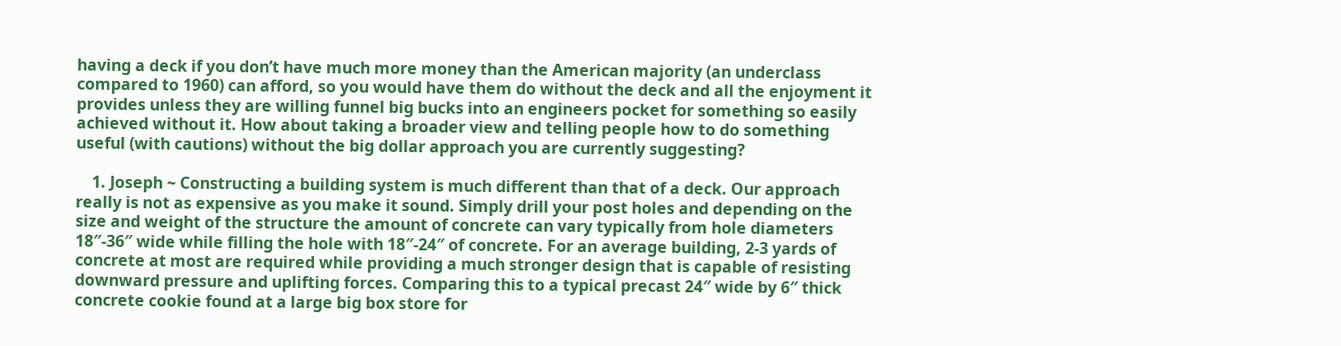having a deck if you don’t have much more money than the American majority (an underclass compared to 1960) can afford, so you would have them do without the deck and all the enjoyment it provides unless they are willing funnel big bucks into an engineers pocket for something so easily achieved without it. How about taking a broader view and telling people how to do something useful (with cautions) without the big dollar approach you are currently suggesting?

    1. Joseph ~ Constructing a building system is much different than that of a deck. Our approach really is not as expensive as you make it sound. Simply drill your post holes and depending on the size and weight of the structure the amount of concrete can vary typically from hole diameters 18″-36″ wide while filling the hole with 18″-24″ of concrete. For an average building, 2-3 yards of concrete at most are required while providing a much stronger design that is capable of resisting downward pressure and uplifting forces. Comparing this to a typical precast 24″ wide by 6″ thick concrete cookie found at a large big box store for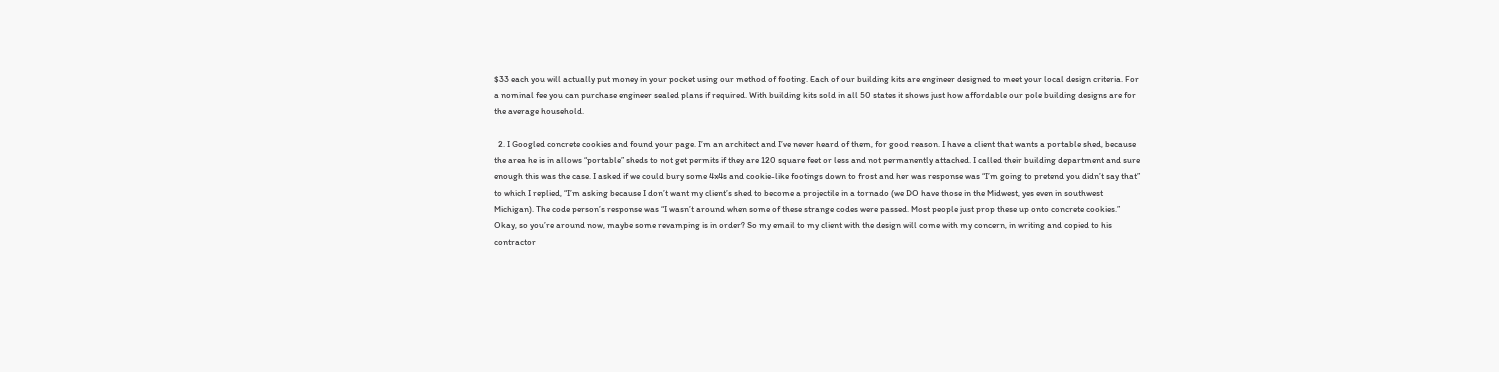$33 each you will actually put money in your pocket using our method of footing. Each of our building kits are engineer designed to meet your local design criteria. For a nominal fee you can purchase engineer sealed plans if required. With building kits sold in all 50 states it shows just how affordable our pole building designs are for the average household.

  2. I Googled concrete cookies and found your page. I’m an architect and I’ve never heard of them, for good reason. I have a client that wants a portable shed, because the area he is in allows “portable” sheds to not get permits if they are 120 square feet or less and not permanently attached. I called their building department and sure enough this was the case. I asked if we could bury some 4x4s and cookie-like footings down to frost and her was response was “I’m going to pretend you didn’t say that” to which I replied, “I’m asking because I don’t want my client’s shed to become a projectile in a tornado (we DO have those in the Midwest, yes even in southwest Michigan). The code person’s response was “I wasn’t around when some of these strange codes were passed. Most people just prop these up onto concrete cookies.” Okay, so you’re around now, maybe some revamping is in order? So my email to my client with the design will come with my concern, in writing and copied to his contractor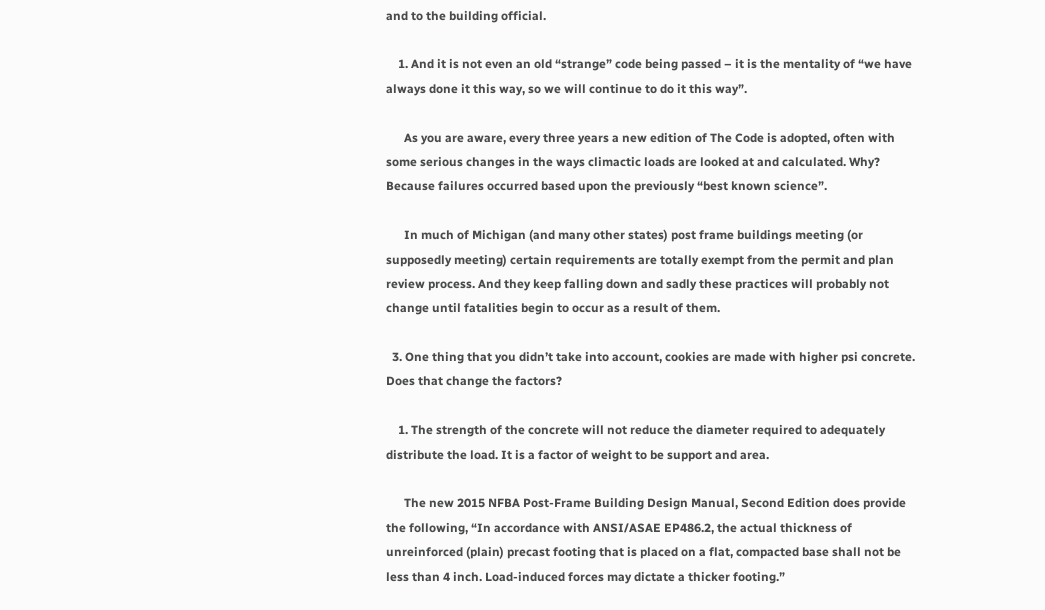and to the building official.

    1. And it is not even an old “strange” code being passed – it is the mentality of “we have always done it this way, so we will continue to do it this way”.

      As you are aware, every three years a new edition of The Code is adopted, often with some serious changes in the ways climactic loads are looked at and calculated. Why? Because failures occurred based upon the previously “best known science”.

      In much of Michigan (and many other states) post frame buildings meeting (or supposedly meeting) certain requirements are totally exempt from the permit and plan review process. And they keep falling down and sadly these practices will probably not change until fatalities begin to occur as a result of them.

  3. One thing that you didn’t take into account, cookies are made with higher psi concrete. Does that change the factors?

    1. The strength of the concrete will not reduce the diameter required to adequately distribute the load. It is a factor of weight to be support and area.

      The new 2015 NFBA Post-Frame Building Design Manual, Second Edition does provide the following, “In accordance with ANSI/ASAE EP486.2, the actual thickness of unreinforced (plain) precast footing that is placed on a flat, compacted base shall not be less than 4 inch. Load-induced forces may dictate a thicker footing.”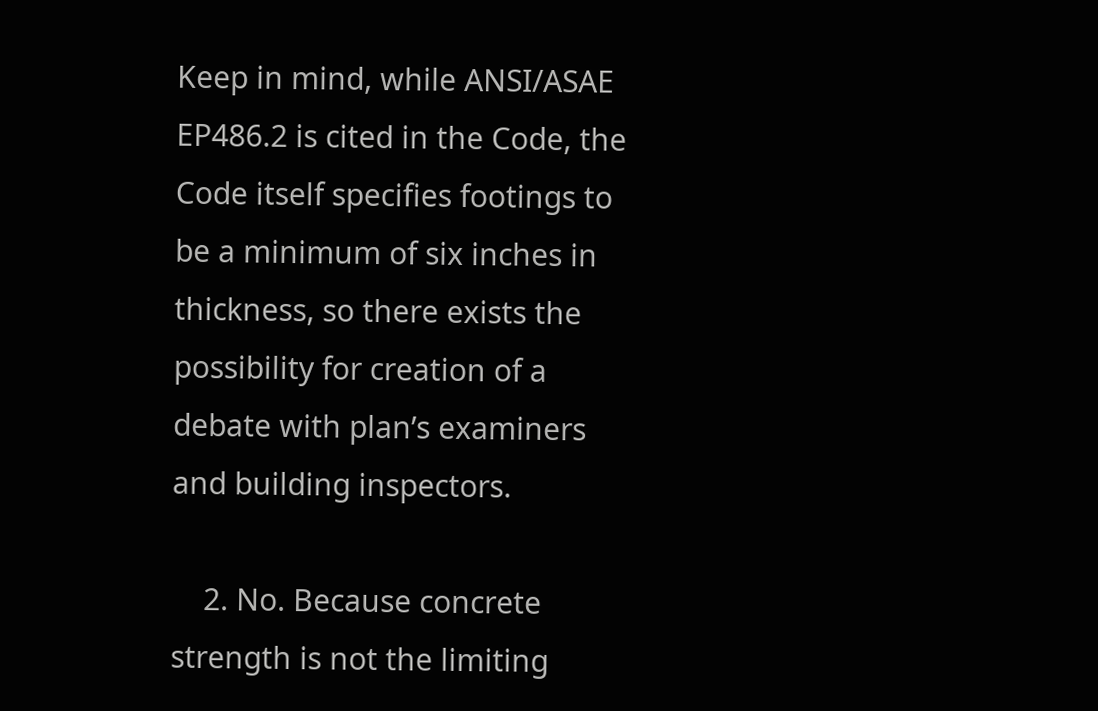Keep in mind, while ANSI/ASAE EP486.2 is cited in the Code, the Code itself specifies footings to be a minimum of six inches in thickness, so there exists the possibility for creation of a debate with plan’s examiners and building inspectors.

    2. No. Because concrete strength is not the limiting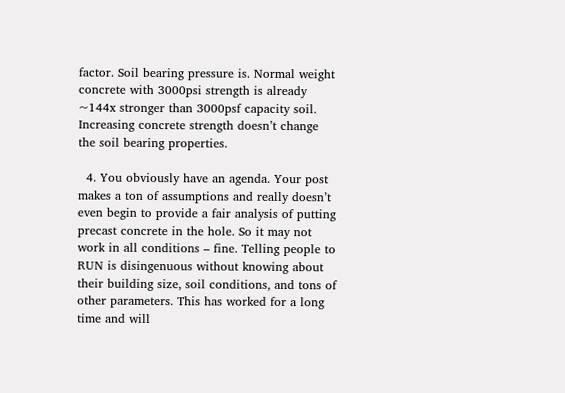factor. Soil bearing pressure is. Normal weight concrete with 3000psi strength is already ~144x stronger than 3000psf capacity soil. Increasing concrete strength doesn’t change the soil bearing properties.

  4. You obviously have an agenda. Your post makes a ton of assumptions and really doesn’t even begin to provide a fair analysis of putting precast concrete in the hole. So it may not work in all conditions – fine. Telling people to RUN is disingenuous without knowing about their building size, soil conditions, and tons of other parameters. This has worked for a long time and will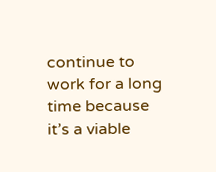continue to work for a long time because it’s a viable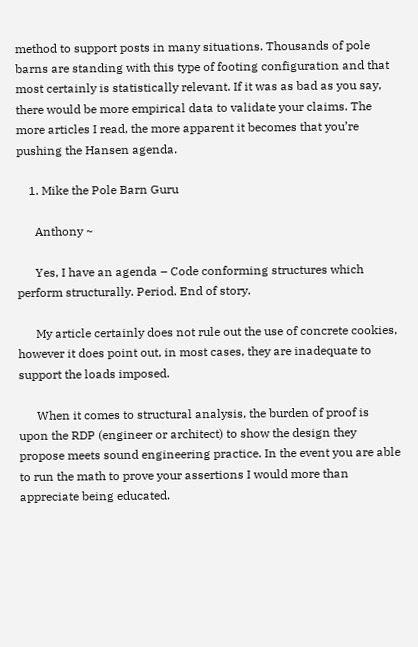method to support posts in many situations. Thousands of pole barns are standing with this type of footing configuration and that most certainly is statistically relevant. If it was as bad as you say, there would be more empirical data to validate your claims. The more articles I read, the more apparent it becomes that you’re pushing the Hansen agenda.

    1. Mike the Pole Barn Guru

      Anthony ~

      Yes, I have an agenda – Code conforming structures which perform structurally. Period. End of story.

      My article certainly does not rule out the use of concrete cookies, however it does point out, in most cases, they are inadequate to support the loads imposed.

      When it comes to structural analysis, the burden of proof is upon the RDP (engineer or architect) to show the design they propose meets sound engineering practice. In the event you are able to run the math to prove your assertions I would more than appreciate being educated.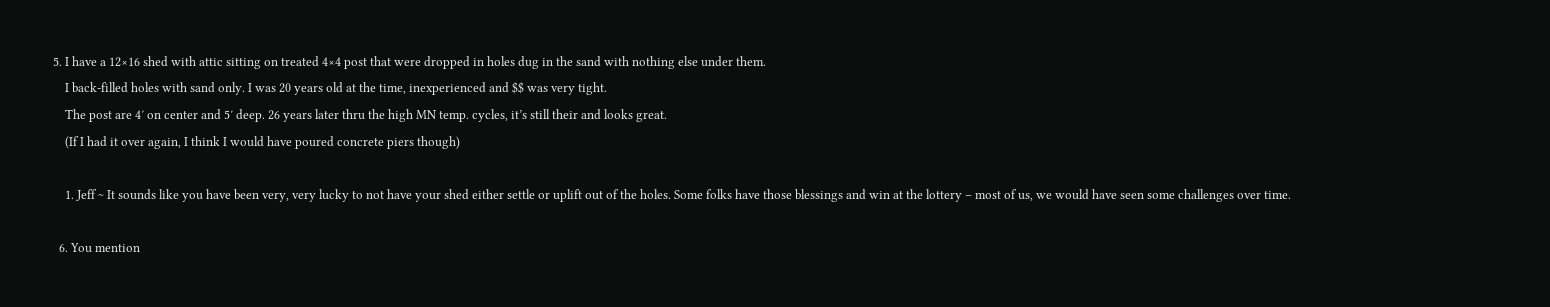5. I have a 12×16 shed with attic sitting on treated 4×4 post that were dropped in holes dug in the sand with nothing else under them.
    I back-filled holes with sand only. I was 20 years old at the time, inexperienced and $$ was very tight.
    The post are 4′ on center and 5′ deep. 26 years later thru the high MN temp. cycles, it’s still their and looks great.
    (If I had it over again, I think I would have poured concrete piers though)

    1. Jeff ~ It sounds like you have been very, very lucky to not have your shed either settle or uplift out of the holes. Some folks have those blessings and win at the lottery – most of us, we would have seen some challenges over time.

  6. You mention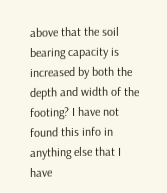above that the soil bearing capacity is increased by both the depth and width of the footing? I have not found this info in anything else that I have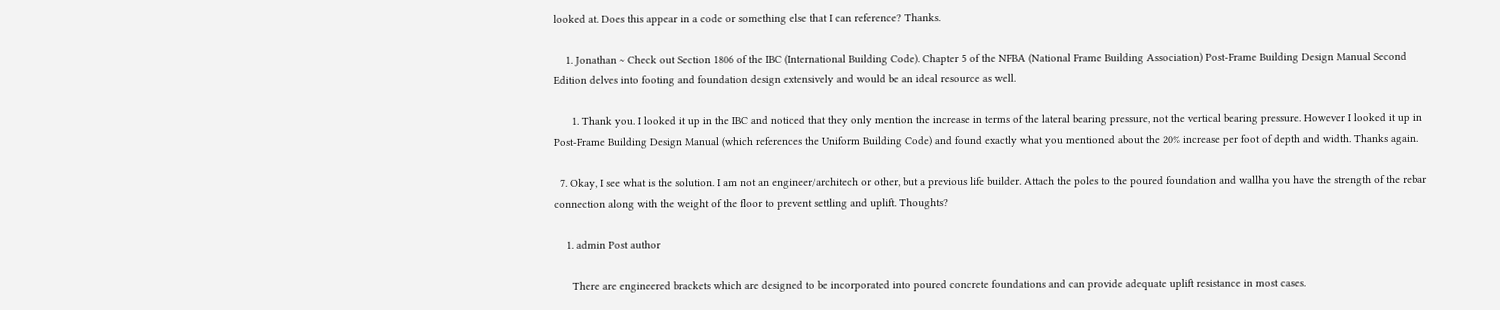looked at. Does this appear in a code or something else that I can reference? Thanks.

    1. Jonathan ~ Check out Section 1806 of the IBC (International Building Code). Chapter 5 of the NFBA (National Frame Building Association) Post-Frame Building Design Manual Second Edition delves into footing and foundation design extensively and would be an ideal resource as well.

      1. Thank you. I looked it up in the IBC and noticed that they only mention the increase in terms of the lateral bearing pressure, not the vertical bearing pressure. However I looked it up in Post-Frame Building Design Manual (which references the Uniform Building Code) and found exactly what you mentioned about the 20% increase per foot of depth and width. Thanks again.

  7. Okay, I see what is the solution. I am not an engineer/architech or other, but a previous life builder. Attach the poles to the poured foundation and wallha you have the strength of the rebar connection along with the weight of the floor to prevent settling and uplift. Thoughts?

    1. admin Post author

      There are engineered brackets which are designed to be incorporated into poured concrete foundations and can provide adequate uplift resistance in most cases.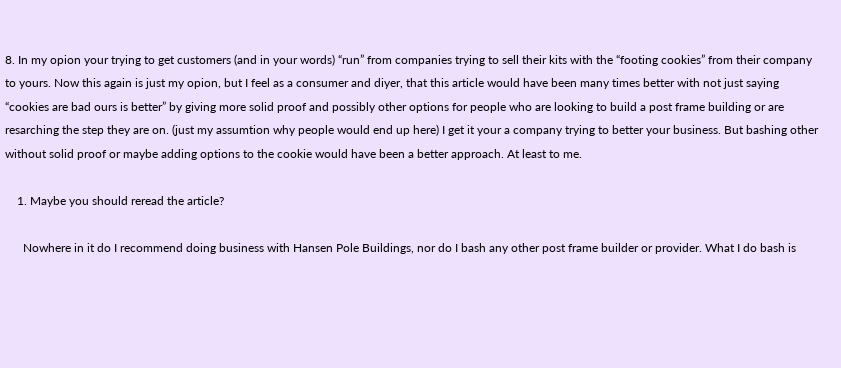8. In my opion your trying to get customers (and in your words) “run” from companies trying to sell their kits with the “footing cookies” from their company to yours. Now this again is just my opion, but I feel as a consumer and diyer, that this article would have been many times better with not just saying “cookies are bad ours is better” by giving more solid proof and possibly other options for people who are looking to build a post frame building or are resarching the step they are on. (just my assumtion why people would end up here) I get it your a company trying to better your business. But bashing other without solid proof or maybe adding options to the cookie would have been a better approach. At least to me.

    1. Maybe you should reread the article?

      Nowhere in it do I recommend doing business with Hansen Pole Buildings, nor do I bash any other post frame builder or provider. What I do bash is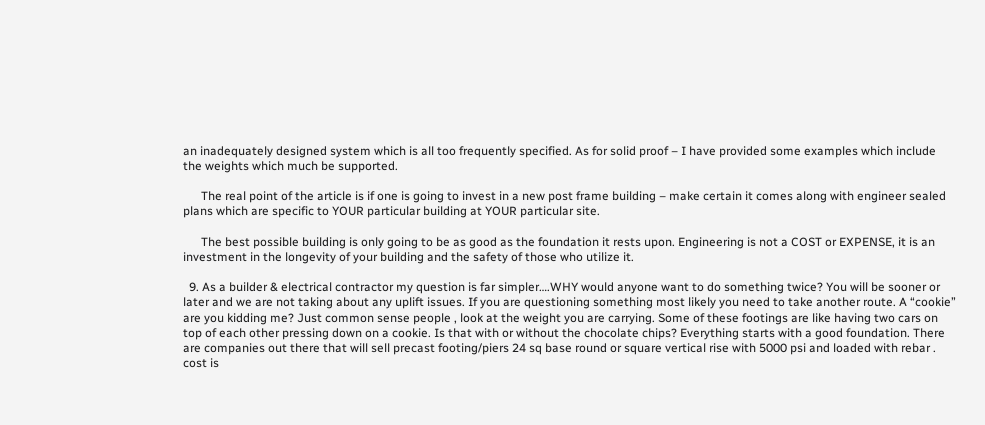an inadequately designed system which is all too frequently specified. As for solid proof – I have provided some examples which include the weights which much be supported.

      The real point of the article is if one is going to invest in a new post frame building – make certain it comes along with engineer sealed plans which are specific to YOUR particular building at YOUR particular site.

      The best possible building is only going to be as good as the foundation it rests upon. Engineering is not a COST or EXPENSE, it is an investment in the longevity of your building and the safety of those who utilize it.

  9. As a builder & electrical contractor my question is far simpler….WHY would anyone want to do something twice? You will be sooner or later and we are not taking about any uplift issues. If you are questioning something most likely you need to take another route. A “cookie” are you kidding me? Just common sense people , look at the weight you are carrying. Some of these footings are like having two cars on top of each other pressing down on a cookie. Is that with or without the chocolate chips? Everything starts with a good foundation. There are companies out there that will sell precast footing/piers 24 sq base round or square vertical rise with 5000 psi and loaded with rebar . cost is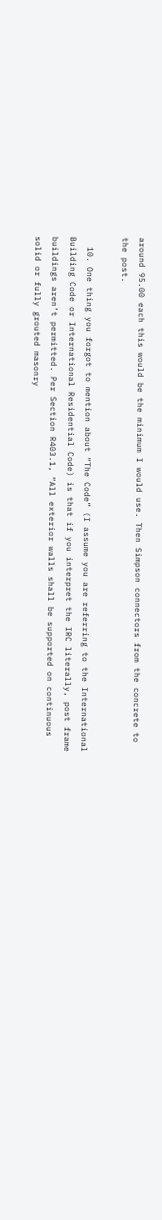around 95.00 each this would be the minimum I would use. Then Simpson connectors from the concrete to the post.

  10. One thing you forgot to mention about “The Code” (I assume you are referring to the International Building Code or International Residential Code) is that if you interpret the IRC literally, post frame buildings aren’t permitted. Per Section R403.1, “All exterior walls shall be supported on continuous solid or fully grouted masonry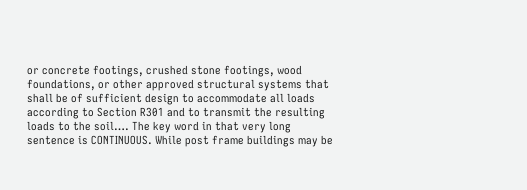or concrete footings, crushed stone footings, wood foundations, or other approved structural systems that shall be of sufficient design to accommodate all loads according to Section R301 and to transmit the resulting loads to the soil…. The key word in that very long sentence is CONTINUOUS. While post frame buildings may be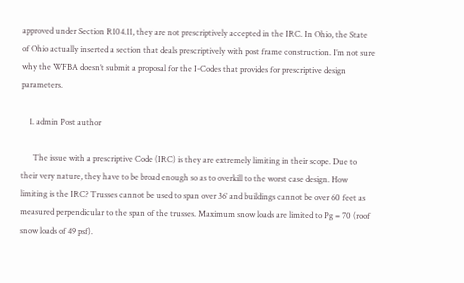approved under Section R104.11, they are not prescriptively accepted in the IRC. In Ohio, the State of Ohio actually inserted a section that deals prescriptively with post frame construction. I’m not sure why the WFBA doesn’t submit a proposal for the I-Codes that provides for prescriptive design parameters.

    1. admin Post author

      The issue with a prescriptive Code (IRC) is they are extremely limiting in their scope. Due to their very nature, they have to be broad enough so as to overkill to the worst case design. How limiting is the IRC? Trusses cannot be used to span over 36′ and buildings cannot be over 60 feet as measured perpendicular to the span of the trusses. Maximum snow loads are limited to Pg = 70 (roof snow loads of 49 psf).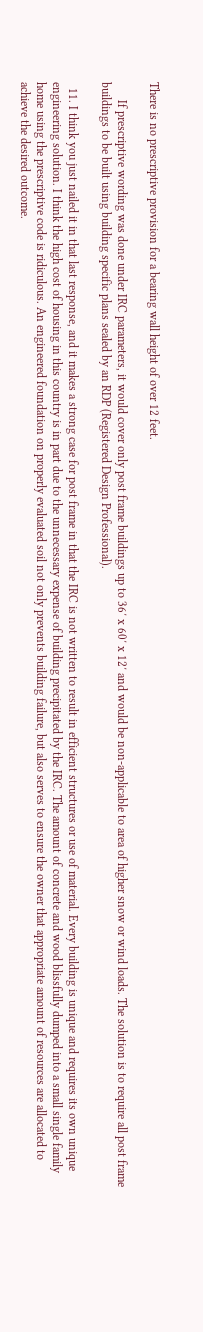There is no prescriptive provision for a bearing wall height of over 12 feet.

      If prescriptive wording was done under IRC parameters, it would cover only post frame buildings up to 36′ x 60′ x 12′ and would be non-applicable to area of higher snow or wind loads. The solution is to require all post frame buildings to be built using building specific plans sealed by an RDP (Registered Design Professional).

  11. I think you just nailed it in that last response, and it makes a strong case for post frame in that the IRC is not written to result in efficient structures or use of material. Every building is unique and requires its own unique engineering solution. I think the high cost of housing in this country is in part due to the unnecessary expense of building precipitated by the IRC. The amount of concrete and wood blissfully dumped into a small single family home using the prescriptive code is ridiculous. An engineered foundation on properly evaluated soil not only prevents building failure, but also serves to ensure the owner that appropriate amount of resources are allocated to achieve the desired outcome.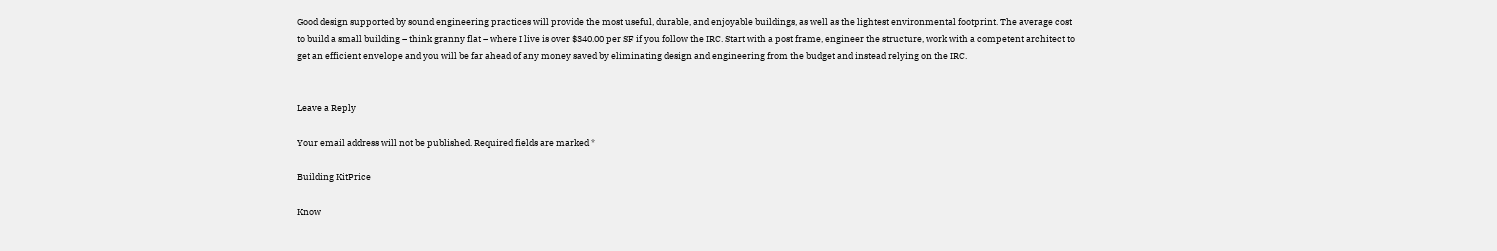Good design supported by sound engineering practices will provide the most useful, durable, and enjoyable buildings, as well as the lightest environmental footprint. The average cost to build a small building – think granny flat – where I live is over $340.00 per SF if you follow the IRC. Start with a post frame, engineer the structure, work with a competent architect to get an efficient envelope and you will be far ahead of any money saved by eliminating design and engineering from the budget and instead relying on the IRC.


Leave a Reply

Your email address will not be published. Required fields are marked *

Building KitPrice

Know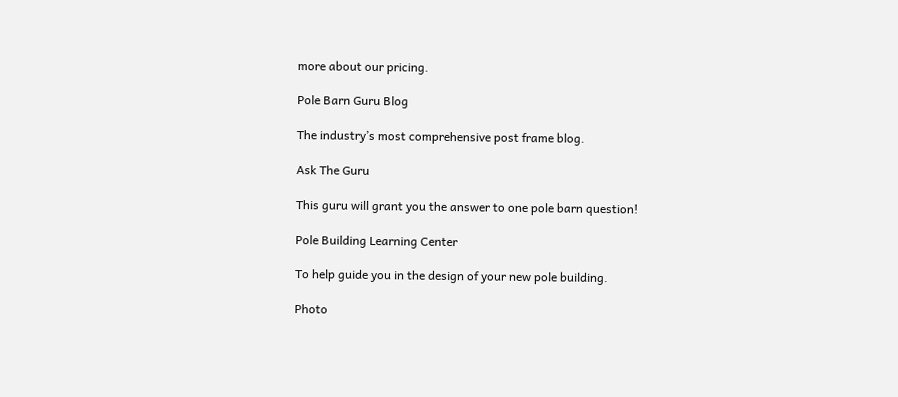more about our pricing.

Pole Barn Guru Blog

The industry’s most comprehensive post frame blog.

Ask The Guru

This guru will grant you the answer to one pole barn question!

Pole Building Learning Center

To help guide you in the design of your new pole building.

Photo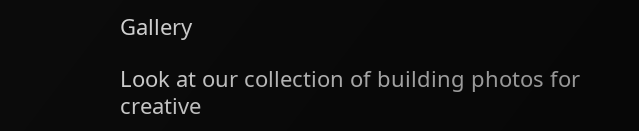Gallery

Look at our collection of building photos for creative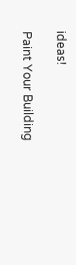ideas!

Paint Your Building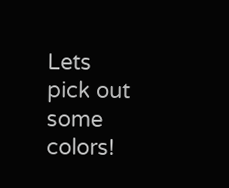Lets pick out some colors!